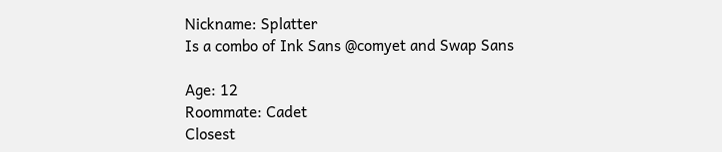Nickname: Splatter
Is a combo of Ink Sans @comyet and Swap Sans

Age: 12
Roommate: Cadet
Closest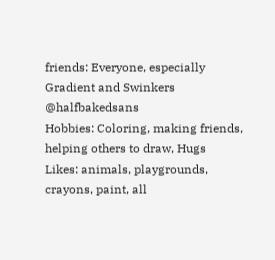friends: Everyone, especially Gradient and Swinkers @halfbakedsans
Hobbies: Coloring, making friends, helping others to draw, Hugs
Likes: animals, playgrounds, crayons, paint, all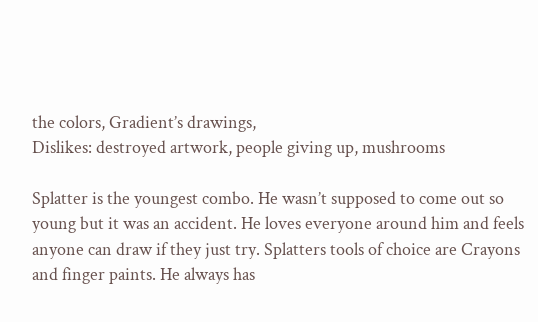the colors, Gradient’s drawings,
Dislikes: destroyed artwork, people giving up, mushrooms

Splatter is the youngest combo. He wasn’t supposed to come out so young but it was an accident. He loves everyone around him and feels anyone can draw if they just try. Splatters tools of choice are Crayons and finger paints. He always has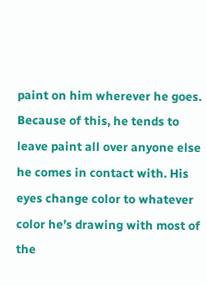paint on him wherever he goes. Because of this, he tends to leave paint all over anyone else he comes in contact with. His eyes change color to whatever color he’s drawing with most of the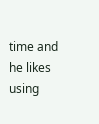time and he likes using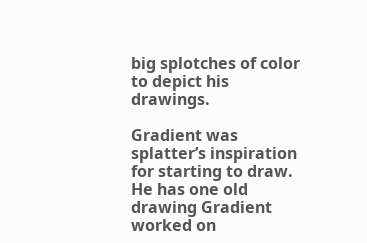big splotches of color to depict his drawings.

Gradient was splatter’s inspiration for starting to draw. He has one old drawing Gradient worked on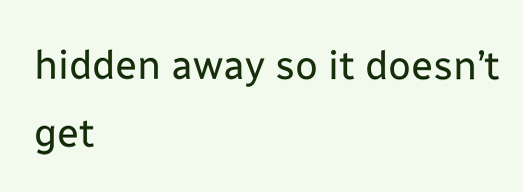hidden away so it doesn’t get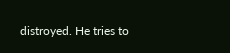distroyed. He tries to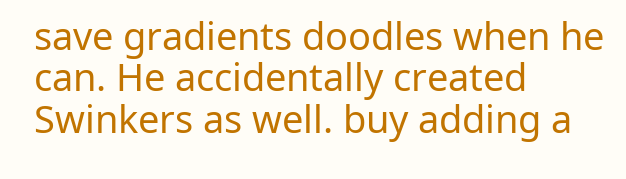save gradients doodles when he can. He accidentally created Swinkers as well. buy adding a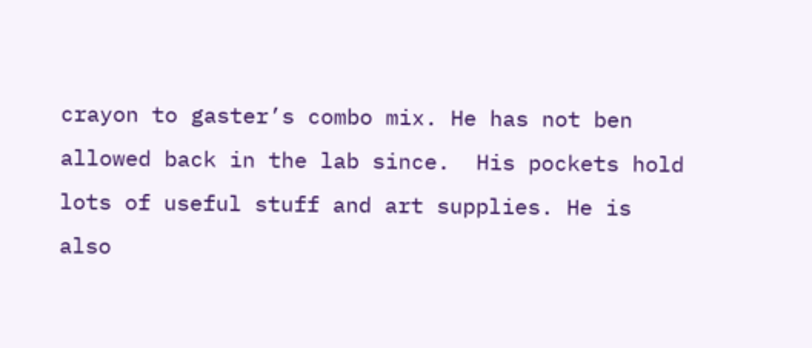crayon to gaster’s combo mix. He has not ben allowed back in the lab since.  His pockets hold lots of useful stuff and art supplies. He is also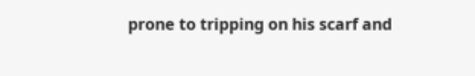prone to tripping on his scarf and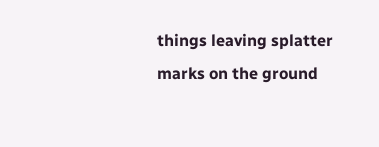things leaving splatter marks on the ground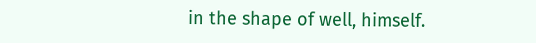in the shape of well, himself.